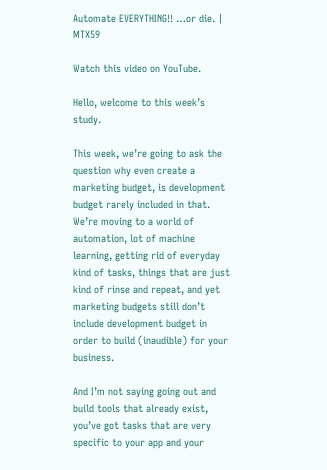Automate EVERYTHING!! …or die. | MTX59

Watch this video on YouTube.

Hello, welcome to this week’s study.

This week, we’re going to ask the question why even create a marketing budget, is development budget rarely included in that. We’re moving to a world of automation, lot of machine learning, getting rid of everyday kind of tasks, things that are just kind of rinse and repeat, and yet marketing budgets still don’t include development budget in order to build (inaudible) for your business.

And I’m not saying going out and build tools that already exist, you’ve got tasks that are very specific to your app and your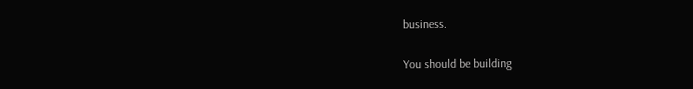business.

You should be building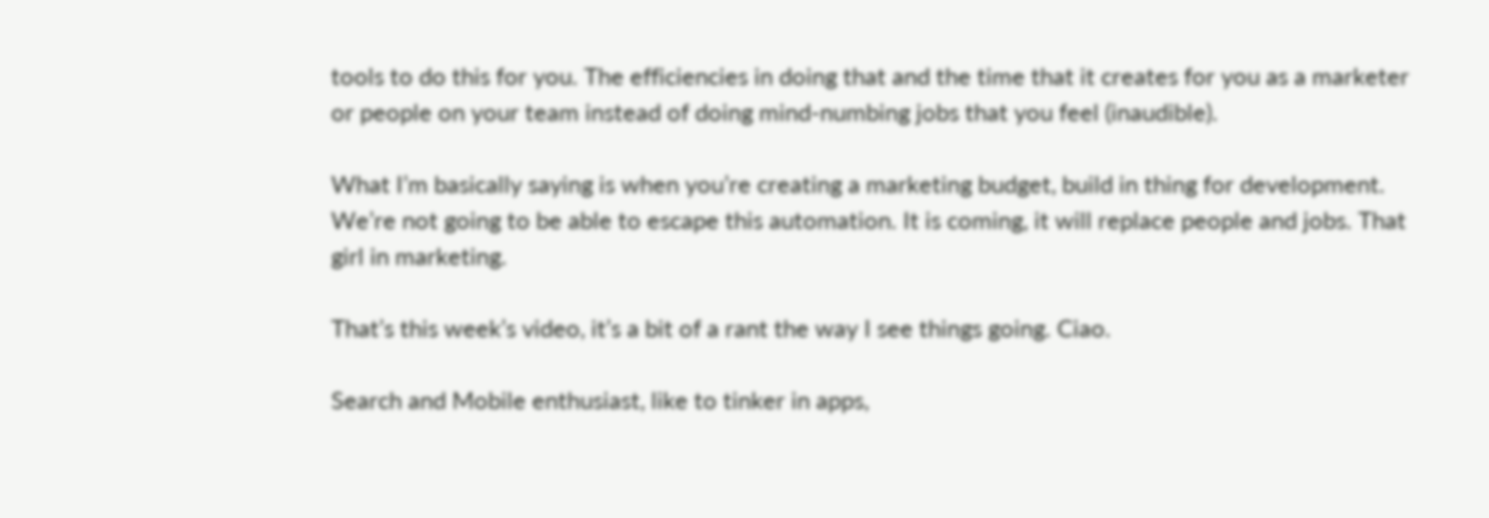tools to do this for you. The efficiencies in doing that and the time that it creates for you as a marketer or people on your team instead of doing mind-numbing jobs that you feel (inaudible).

What I’m basically saying is when you’re creating a marketing budget, build in thing for development. We’re not going to be able to escape this automation. It is coming, it will replace people and jobs. That girl in marketing.

That’s this week’s video, it’s a bit of a rant the way I see things going. Ciao.

Search and Mobile enthusiast, like to tinker in apps,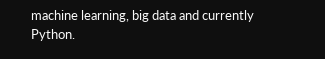machine learning, big data and currently Python.